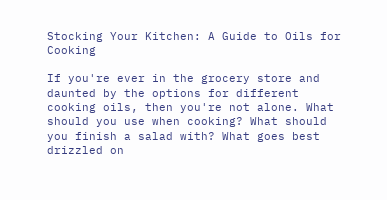Stocking Your Kitchen: A Guide to Oils for Cooking

If you're ever in the grocery store and daunted by the options for different cooking oils, then you're not alone. What should you use when cooking? What should you finish a salad with? What goes best drizzled on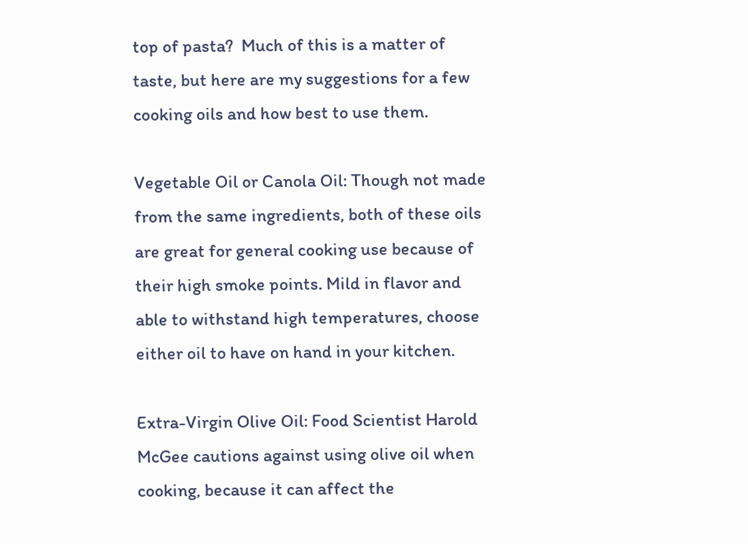top of pasta?  Much of this is a matter of taste, but here are my suggestions for a few cooking oils and how best to use them.

Vegetable Oil or Canola Oil: Though not made from the same ingredients, both of these oils are great for general cooking use because of their high smoke points. Mild in flavor and able to withstand high temperatures, choose either oil to have on hand in your kitchen.

Extra-Virgin Olive Oil: Food Scientist Harold McGee cautions against using olive oil when cooking, because it can affect the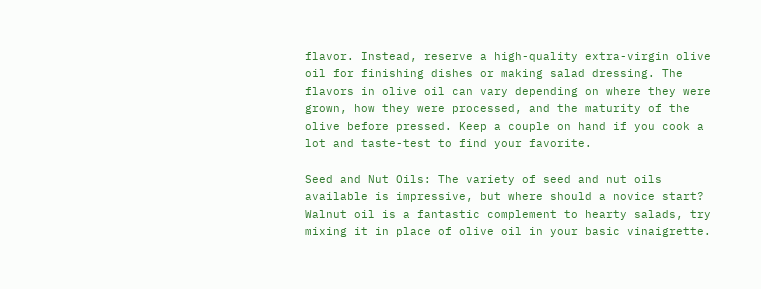flavor. Instead, reserve a high-quality extra-virgin olive oil for finishing dishes or making salad dressing. The flavors in olive oil can vary depending on where they were grown, how they were processed, and the maturity of the olive before pressed. Keep a couple on hand if you cook a lot and taste-test to find your favorite.

Seed and Nut Oils: The variety of seed and nut oils available is impressive, but where should a novice start? Walnut oil is a fantastic complement to hearty salads, try mixing it in place of olive oil in your basic vinaigrette.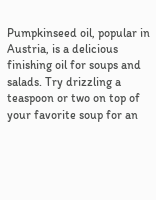Pumpkinseed oil, popular in Austria, is a delicious finishing oil for soups and salads. Try drizzling a teaspoon or two on top of your favorite soup for an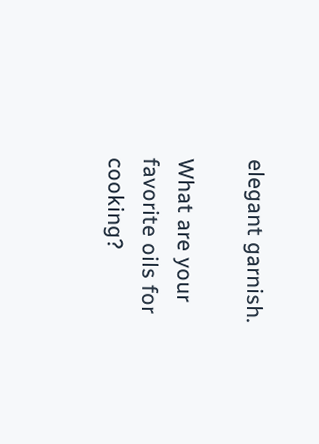elegant garnish.

What are your favorite oils for cooking?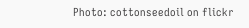Photo: cottonseedoil on flickr